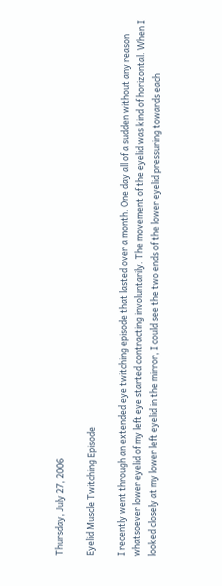Thursday, July 27, 2006

Eyelid Muscle Twitching Episode

I recently went through an extended eye twitching episode that lasted over a month. One day all of a sudden without any reason whatsoever lower eyelid of my left eye started contracting involuntarily. The movement of the eyelid was kind of horizontal. When I looked closely at my lower left eyelid in the mirror, I could see the two ends of the lower eyelid pressuring towards each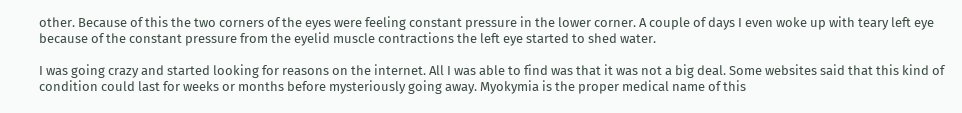other. Because of this the two corners of the eyes were feeling constant pressure in the lower corner. A couple of days I even woke up with teary left eye because of the constant pressure from the eyelid muscle contractions the left eye started to shed water.

I was going crazy and started looking for reasons on the internet. All I was able to find was that it was not a big deal. Some websites said that this kind of condition could last for weeks or months before mysteriously going away. Myokymia is the proper medical name of this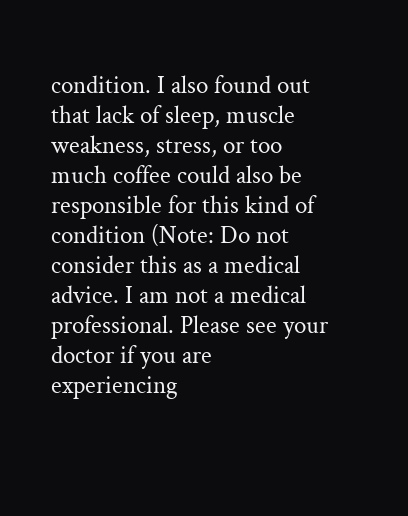condition. I also found out that lack of sleep, muscle weakness, stress, or too much coffee could also be responsible for this kind of condition (Note: Do not consider this as a medical advice. I am not a medical professional. Please see your doctor if you are experiencing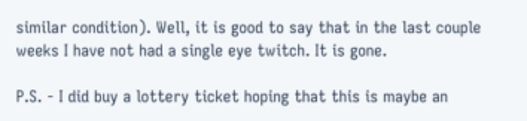similar condition). Well, it is good to say that in the last couple weeks I have not had a single eye twitch. It is gone.

P.S. - I did buy a lottery ticket hoping that this is maybe an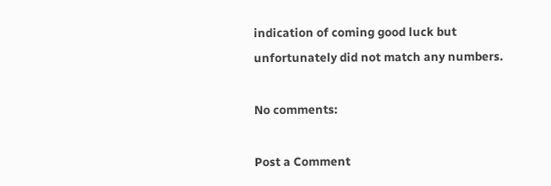indication of coming good luck but unfortunately did not match any numbers.

No comments:

Post a Comment